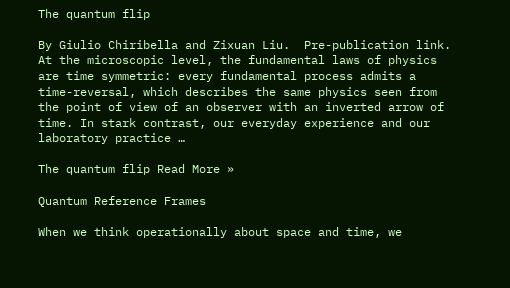The quantum flip

By Giulio Chiribella and Zixuan Liu.  Pre-publication link. At the microscopic level, the fundamental laws of physics are time symmetric: every fundamental process admits a time-reversal, which describes the same physics seen from the point of view of an observer with an inverted arrow of time. In stark contrast, our everyday experience and our laboratory practice …

The quantum flip Read More »

Quantum Reference Frames

When we think operationally about space and time, we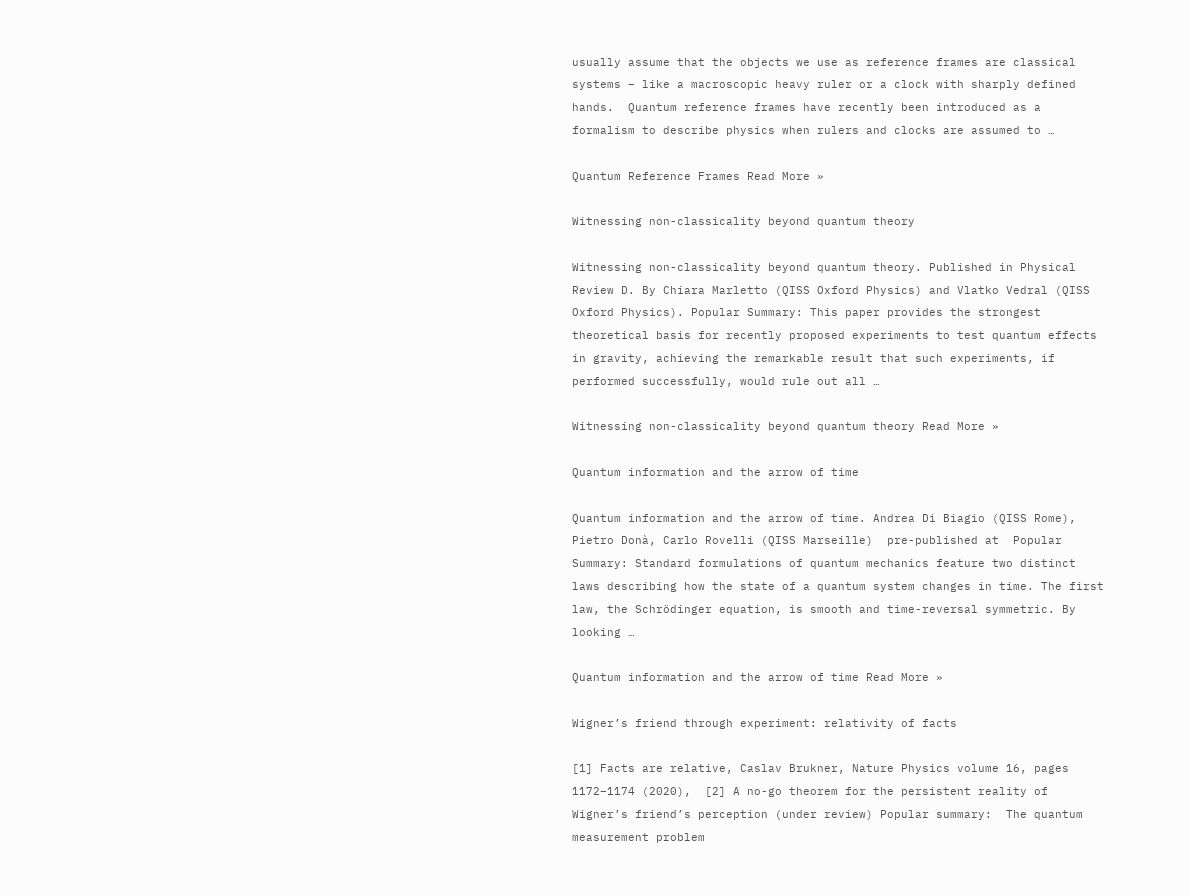usually assume that the objects we use as reference frames are classical systems – like a macroscopic heavy ruler or a clock with sharply defined hands.  Quantum reference frames have recently been introduced as a formalism to describe physics when rulers and clocks are assumed to …

Quantum Reference Frames Read More »

Witnessing non-classicality beyond quantum theory

Witnessing non-classicality beyond quantum theory. Published in Physical Review D. By Chiara Marletto (QISS Oxford Physics) and Vlatko Vedral (QISS Oxford Physics). Popular Summary: This paper provides the strongest theoretical basis for recently proposed experiments to test quantum effects in gravity, achieving the remarkable result that such experiments, if performed successfully, would rule out all …

Witnessing non-classicality beyond quantum theory Read More »

Quantum information and the arrow of time

Quantum information and the arrow of time. Andrea Di Biagio (QISS Rome), Pietro Donà, Carlo Rovelli (QISS Marseille)  pre-published at  Popular Summary: Standard formulations of quantum mechanics feature two distinct laws describing how the state of a quantum system changes in time. The first law, the Schrödinger equation, is smooth and time-reversal symmetric. By looking …

Quantum information and the arrow of time Read More »

Wigner’s friend through experiment: relativity of facts

[1] Facts are relative, Caslav Brukner, Nature Physics volume 16, pages 1172–1174 (2020),  [2] A no-go theorem for the persistent reality of Wigner’s friend’s perception (under review) Popular summary:  The quantum measurement problem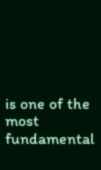is one of the most fundamental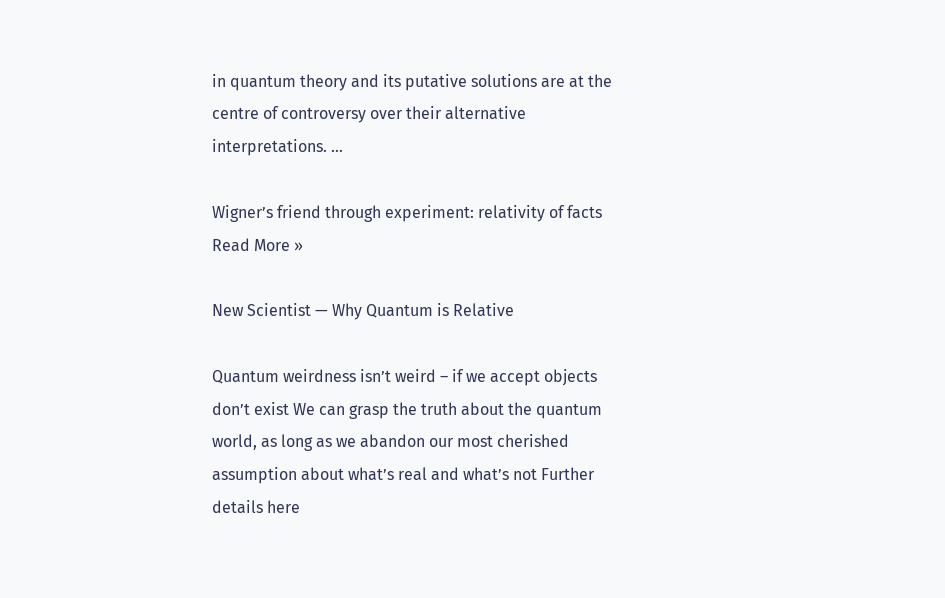in quantum theory and its putative solutions are at the centre of controversy over their alternative interpretations. …

Wigner’s friend through experiment: relativity of facts Read More »

New Scientist — Why Quantum is Relative

Quantum weirdness isn’t weird – if we accept objects don’t exist We can grasp the truth about the quantum world, as long as we abandon our most cherished assumption about what’s real and what’s not Further details here